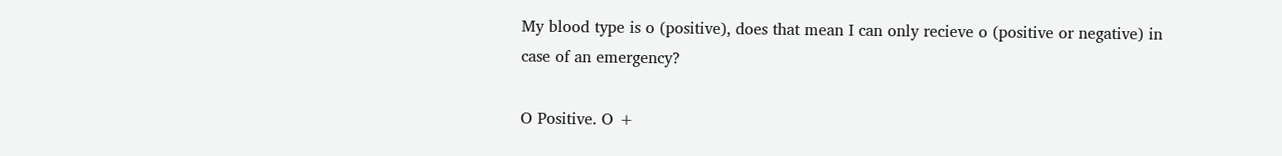My blood type is o (positive), does that mean I can only recieve o (positive or negative) in case of an emergency?

O Positive. O +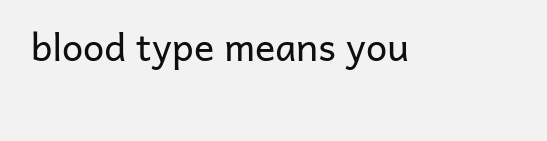blood type means you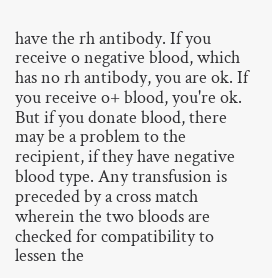have the rh antibody. If you receive o negative blood, which has no rh antibody, you are ok. If you receive o+ blood, you're ok. But if you donate blood, there may be a problem to the recipient, if they have negative blood type. Any transfusion is preceded by a cross match wherein the two bloods are checked for compatibility to lessen the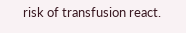risk of transfusion react.